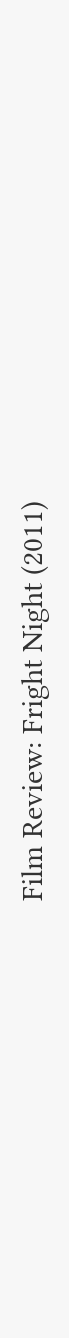Film Review: Fright Night (2011)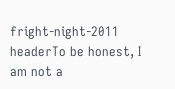fright-night-2011 headerTo be honest, I am not a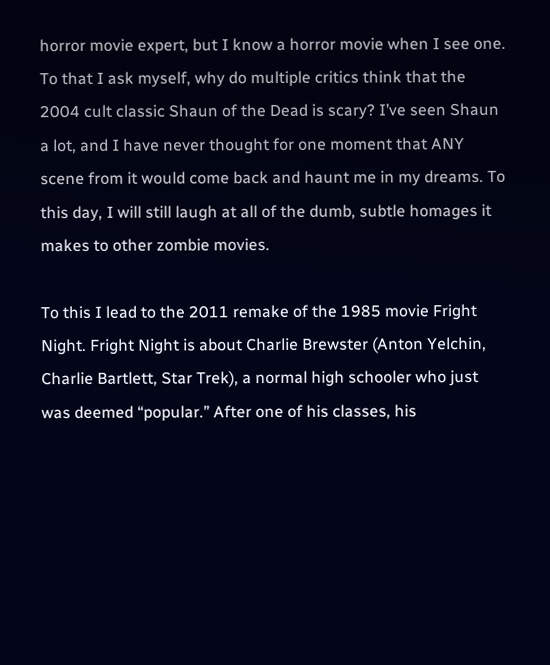horror movie expert, but I know a horror movie when I see one. To that I ask myself, why do multiple critics think that the 2004 cult classic Shaun of the Dead is scary? I’ve seen Shaun a lot, and I have never thought for one moment that ANY scene from it would come back and haunt me in my dreams. To this day, I will still laugh at all of the dumb, subtle homages it makes to other zombie movies.

To this I lead to the 2011 remake of the 1985 movie Fright Night. Fright Night is about Charlie Brewster (Anton Yelchin, Charlie Bartlett, Star Trek), a normal high schooler who just was deemed “popular.” After one of his classes, his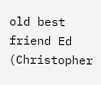old best friend Ed (Christopher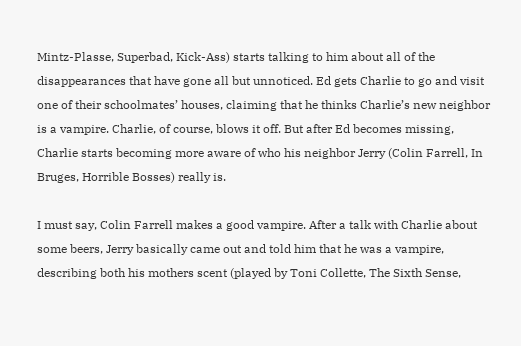Mintz-Plasse, Superbad, Kick-Ass) starts talking to him about all of the disappearances that have gone all but unnoticed. Ed gets Charlie to go and visit one of their schoolmates’ houses, claiming that he thinks Charlie’s new neighbor is a vampire. Charlie, of course, blows it off. But after Ed becomes missing, Charlie starts becoming more aware of who his neighbor Jerry (Colin Farrell, In Bruges, Horrible Bosses) really is.

I must say, Colin Farrell makes a good vampire. After a talk with Charlie about some beers, Jerry basically came out and told him that he was a vampire, describing both his mothers scent (played by Toni Collette, The Sixth Sense,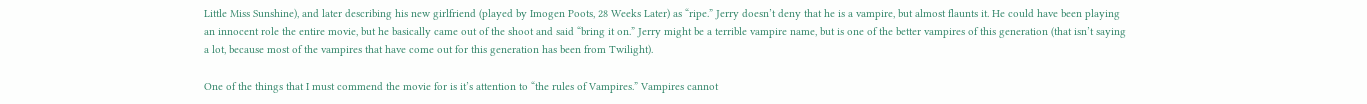Little Miss Sunshine), and later describing his new girlfriend (played by Imogen Poots, 28 Weeks Later) as “ripe.” Jerry doesn’t deny that he is a vampire, but almost flaunts it. He could have been playing an innocent role the entire movie, but he basically came out of the shoot and said “bring it on.” Jerry might be a terrible vampire name, but is one of the better vampires of this generation (that isn’t saying a lot, because most of the vampires that have come out for this generation has been from Twilight).

One of the things that I must commend the movie for is it’s attention to “the rules of Vampires.” Vampires cannot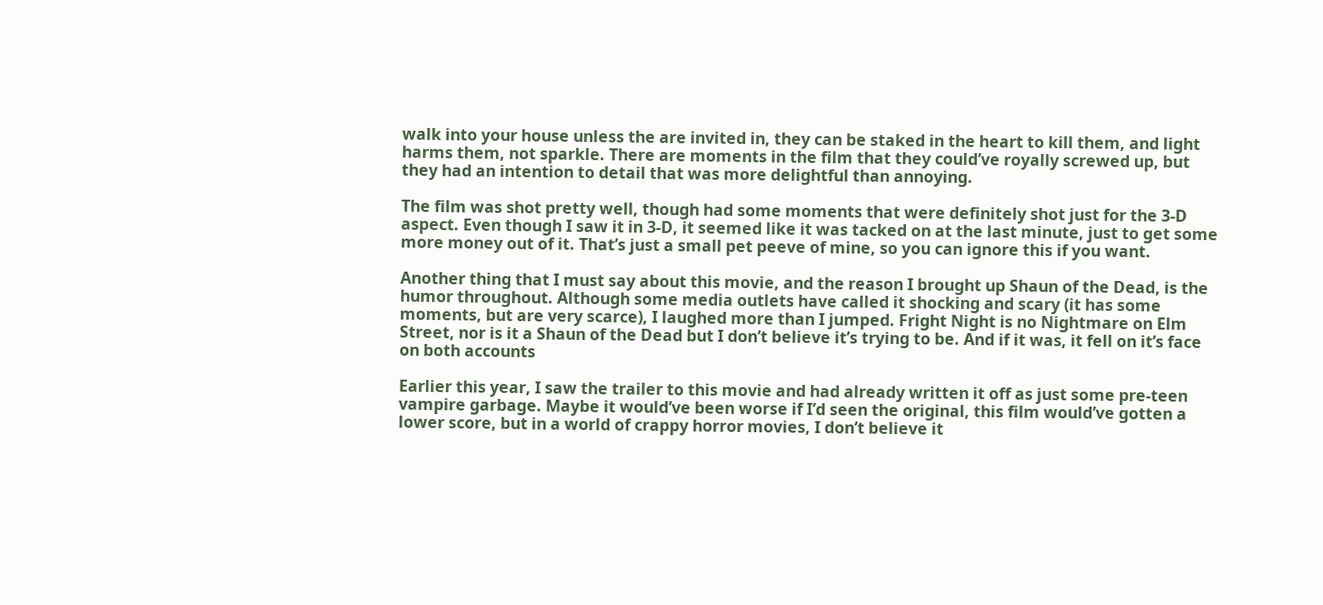walk into your house unless the are invited in, they can be staked in the heart to kill them, and light harms them, not sparkle. There are moments in the film that they could’ve royally screwed up, but they had an intention to detail that was more delightful than annoying.

The film was shot pretty well, though had some moments that were definitely shot just for the 3-D aspect. Even though I saw it in 3-D, it seemed like it was tacked on at the last minute, just to get some more money out of it. That’s just a small pet peeve of mine, so you can ignore this if you want.

Another thing that I must say about this movie, and the reason I brought up Shaun of the Dead, is the humor throughout. Although some media outlets have called it shocking and scary (it has some moments, but are very scarce), I laughed more than I jumped. Fright Night is no Nightmare on Elm Street, nor is it a Shaun of the Dead but I don’t believe it’s trying to be. And if it was, it fell on it’s face on both accounts

Earlier this year, I saw the trailer to this movie and had already written it off as just some pre-teen vampire garbage. Maybe it would’ve been worse if I’d seen the original, this film would’ve gotten a lower score, but in a world of crappy horror movies, I don’t believe it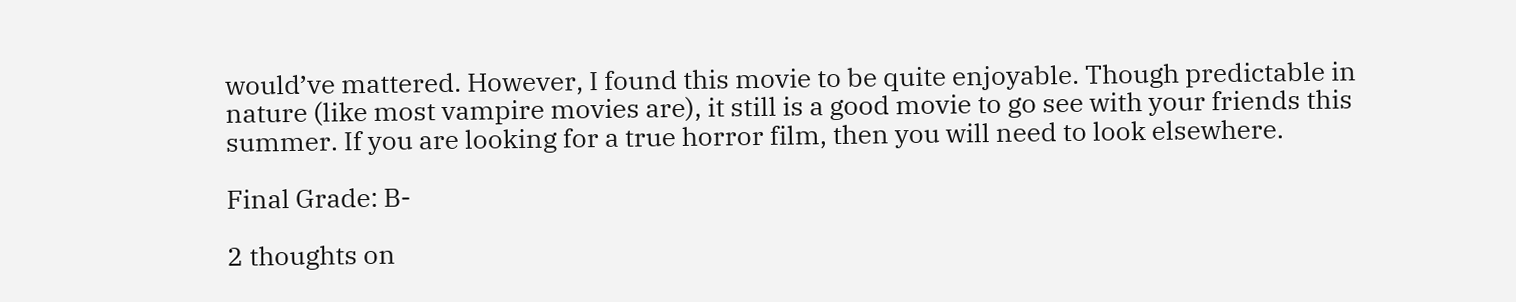would’ve mattered. However, I found this movie to be quite enjoyable. Though predictable in nature (like most vampire movies are), it still is a good movie to go see with your friends this summer. If you are looking for a true horror film, then you will need to look elsewhere.

Final Grade: B-

2 thoughts on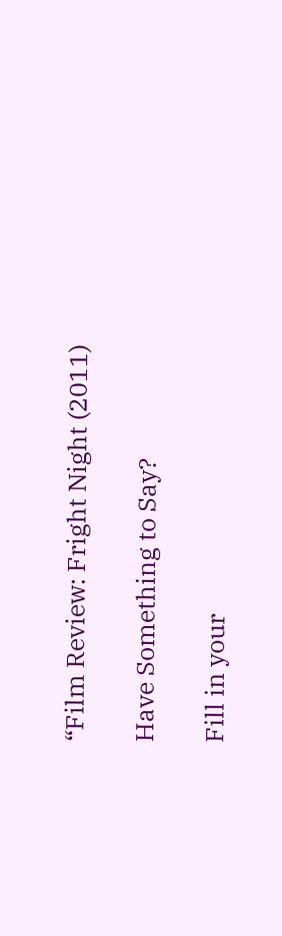“Film Review: Fright Night (2011)

Have Something to Say?

Fill in your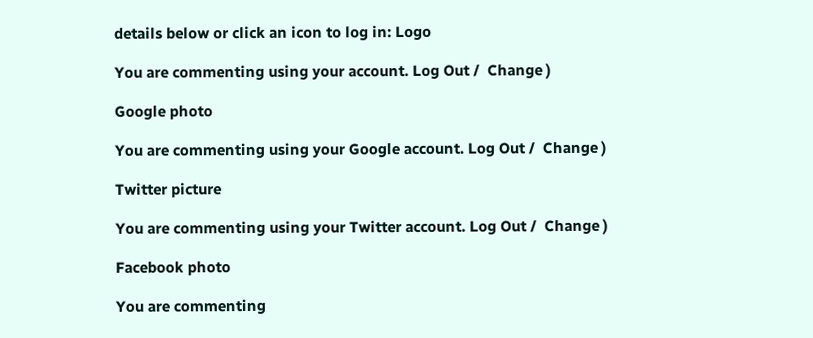details below or click an icon to log in: Logo

You are commenting using your account. Log Out /  Change )

Google photo

You are commenting using your Google account. Log Out /  Change )

Twitter picture

You are commenting using your Twitter account. Log Out /  Change )

Facebook photo

You are commenting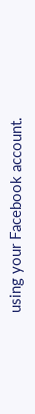using your Facebook account.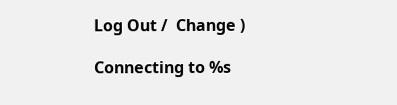Log Out /  Change )

Connecting to %s